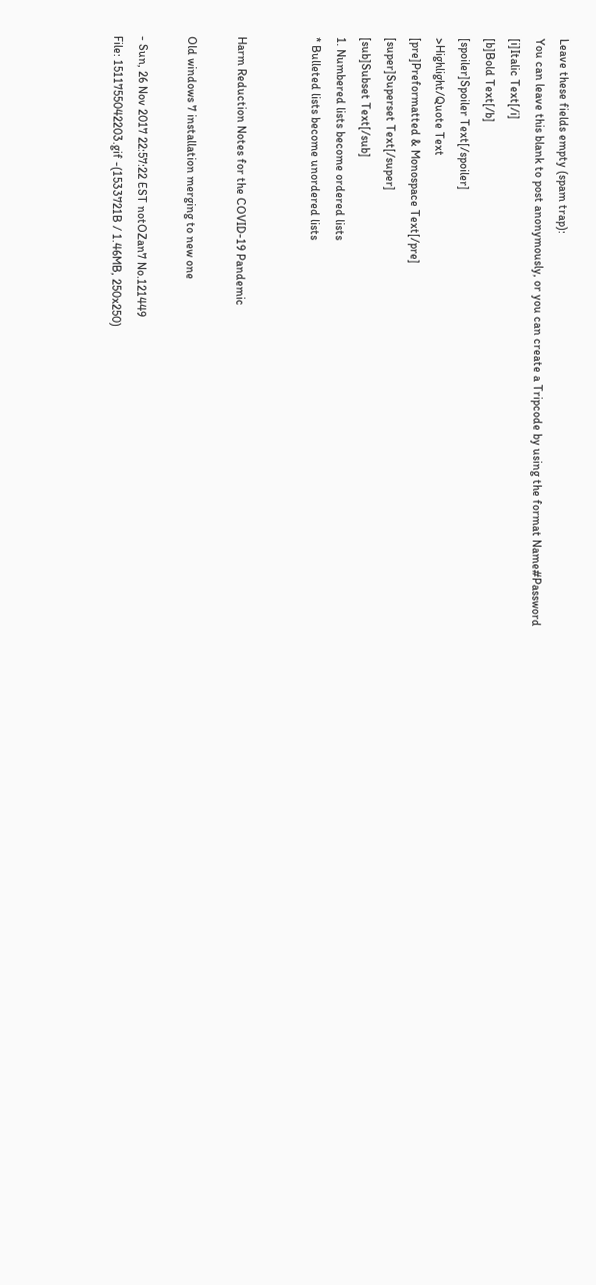Leave these fields empty (spam trap):
You can leave this blank to post anonymously, or you can create a Tripcode by using the format Name#Password
[i]Italic Text[/i]
[b]Bold Text[/b]
[spoiler]Spoiler Text[/spoiler]
>Highlight/Quote Text
[pre]Preformatted & Monospace Text[/pre]
[super]Superset Text[/super]
[sub]Subset Text[/sub]
1. Numbered lists become ordered lists
* Bulleted lists become unordered lists


Harm Reduction Notes for the COVID-19 Pandemic

Old windows 7 installation merging to new one

- Sun, 26 Nov 2017 22:57:22 EST notOZan7 No.121449
File: 1511755042203.gif -(1533721B / 1.46MB, 250x250)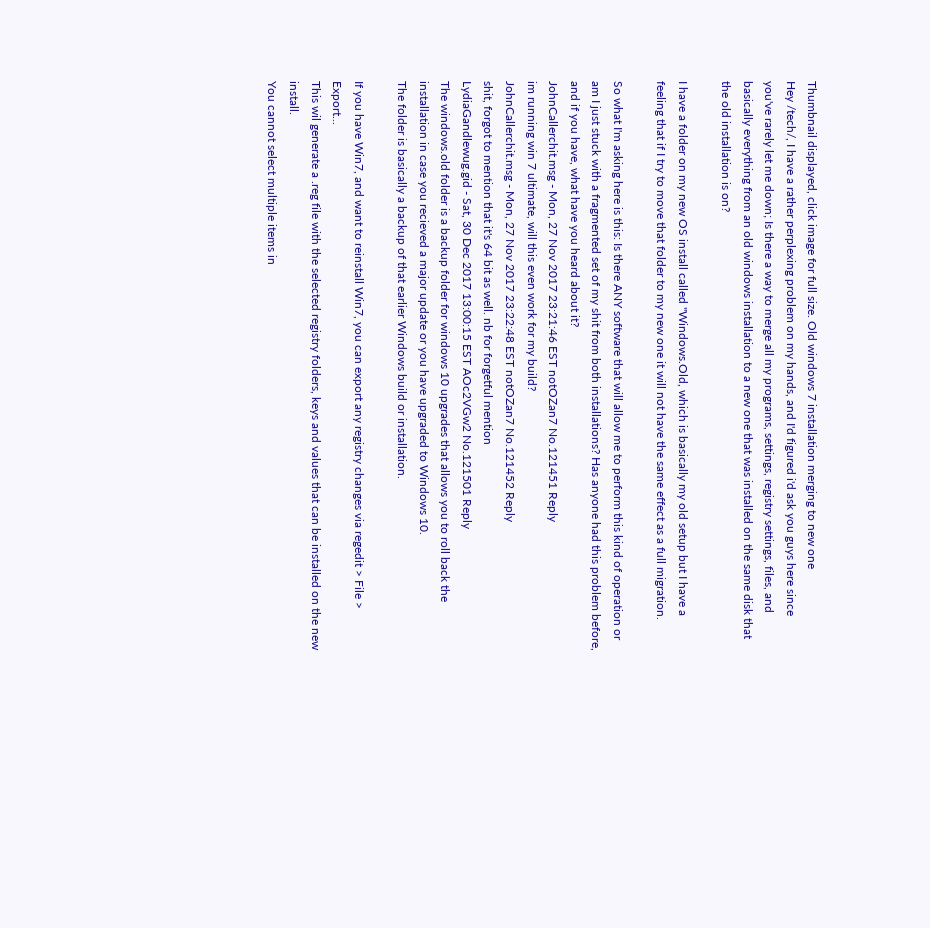Thumbnail displayed, click image for full size. Old windows 7 installation merging to new one
Hey /tech/, I have a rather perplexing problem on my hands, and I'd figured i'd ask you guys here since you've rarely let me down; Is there a way to merge all my programs, settings, registry settings, files, and basically everything from an old windows installation to a new one that was installed on the same disk that the old installation is on?

I have a folder on my new OS install called "Windows.Old, which is basically my old setup but I have a feeling that if I try to move that folder to my new one it will not have the same effect as a full migration.

So what I'm asking here is this: Is there ANY software that will allow me to perform this kind of operation or am I just stuck with a fragmented set of my shit from both installations? Has anyone had this problem before, and if you have, what have you heard about it?
JohnCallerchit.msg - Mon, 27 Nov 2017 23:21:46 EST notOZan7 No.121451 Reply
im running win 7 ultimate, will this even work for my build?
JohnCallerchit.msg - Mon, 27 Nov 2017 23:22:48 EST notOZan7 No.121452 Reply
shit, forgot to mention that it's 64 bit as well. nb for forgetful mention
LydiaGandlewug.gid - Sat, 30 Dec 2017 13:00:15 EST AOc2VGw2 No.121501 Reply
The windows.old folder is a backup folder for windows 10 upgrades that allows you to roll back the installation in case you recieved a major update or you have upgraded to Windows 10.
The folder is basically a backup of that earlier Windows build or installation.

If you have Win7, and want to reinstall Win7, you can export any registry changes via regedit > File > Export...
This wil generate a .reg file with the selected registry folders, keys and values that can be installed on the new install.
You cannot select multiple items in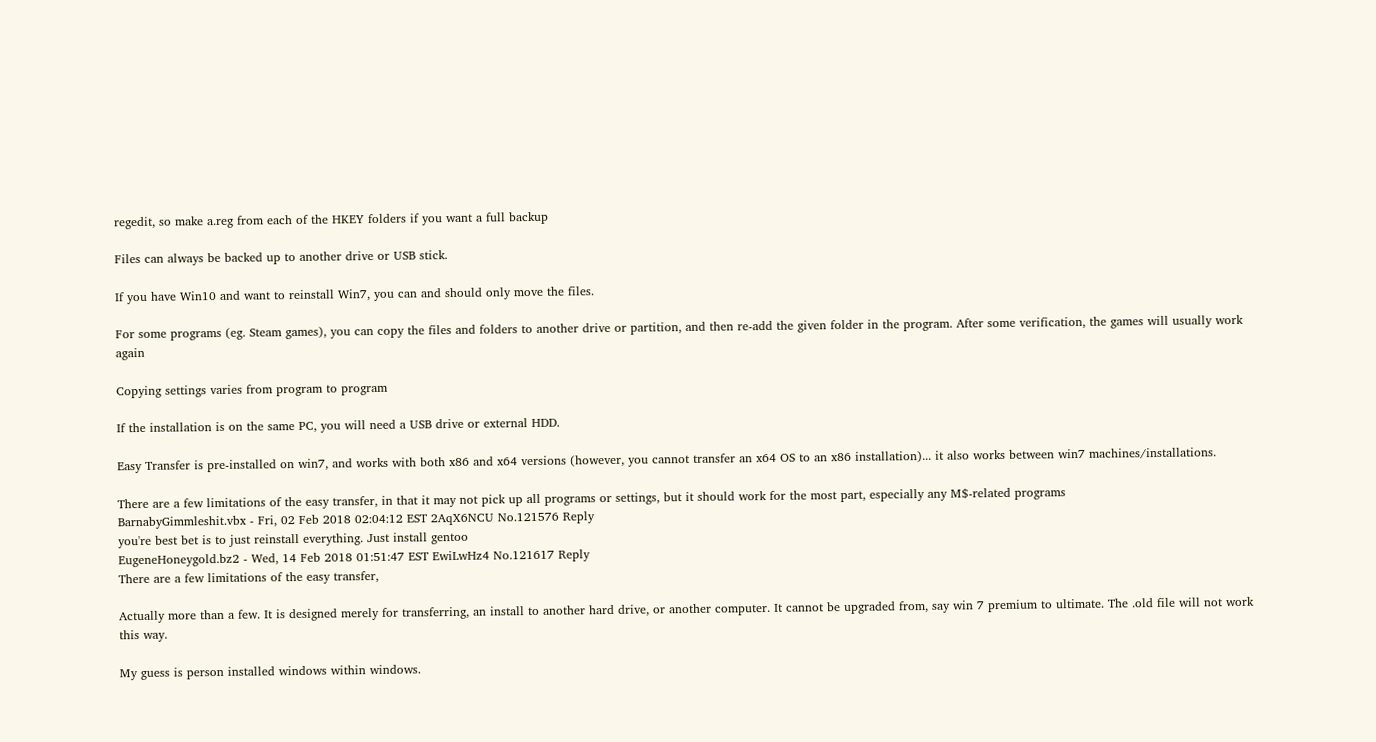regedit, so make a.reg from each of the HKEY folders if you want a full backup

Files can always be backed up to another drive or USB stick.

If you have Win10 and want to reinstall Win7, you can and should only move the files.

For some programs (eg. Steam games), you can copy the files and folders to another drive or partition, and then re-add the given folder in the program. After some verification, the games will usually work again

Copying settings varies from program to program

If the installation is on the same PC, you will need a USB drive or external HDD.

Easy Transfer is pre-installed on win7, and works with both x86 and x64 versions (however, you cannot transfer an x64 OS to an x86 installation)... it also works between win7 machines/installations.

There are a few limitations of the easy transfer, in that it may not pick up all programs or settings, but it should work for the most part, especially any M$-related programs
BarnabyGimmleshit.vbx - Fri, 02 Feb 2018 02:04:12 EST 2AqX6NCU No.121576 Reply
you're best bet is to just reinstall everything. Just install gentoo
EugeneHoneygold.bz2 - Wed, 14 Feb 2018 01:51:47 EST EwiLwHz4 No.121617 Reply
There are a few limitations of the easy transfer,

Actually more than a few. It is designed merely for transferring, an install to another hard drive, or another computer. It cannot be upgraded from, say win 7 premium to ultimate. The .old file will not work this way.

My guess is person installed windows within windows.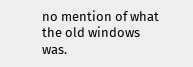no mention of what the old windows was.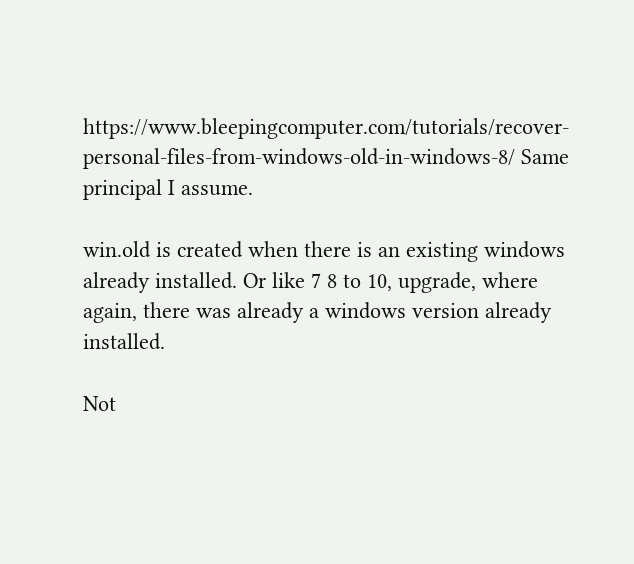https://www.bleepingcomputer.com/tutorials/recover-personal-files-from-windows-old-in-windows-8/ Same principal I assume.

win.old is created when there is an existing windows already installed. Or like 7 8 to 10, upgrade, where again, there was already a windows version already installed.

Not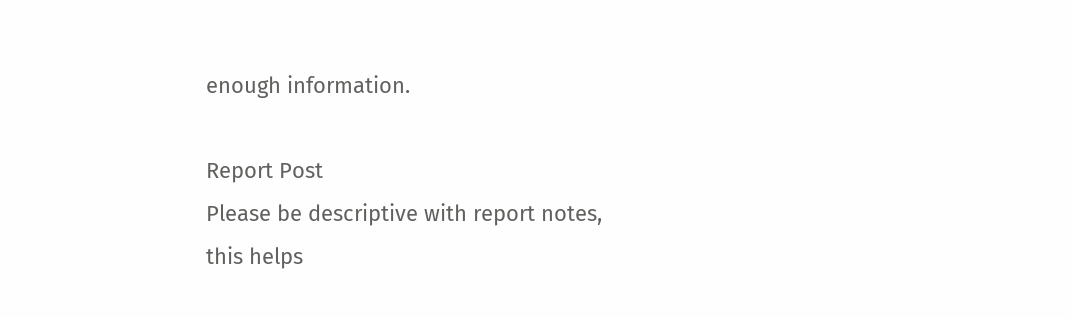enough information.

Report Post
Please be descriptive with report notes,
this helps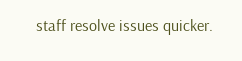staff resolve issues quicker.